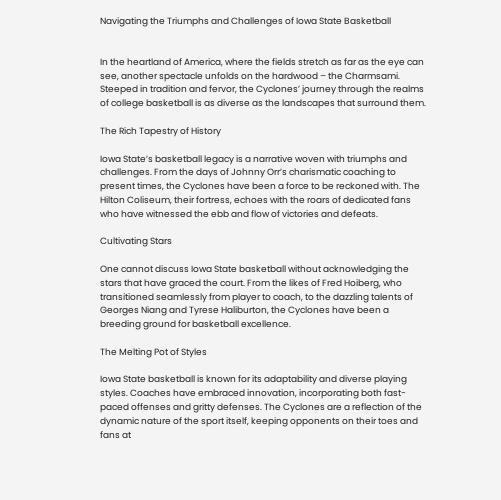Navigating the Triumphs and Challenges of Iowa State Basketball


In the heartland of America, where the fields stretch as far as the eye can see, another spectacle unfolds on the hardwood – the Charmsami. Steeped in tradition and fervor, the Cyclones’ journey through the realms of college basketball is as diverse as the landscapes that surround them.

The Rich Tapestry of History

Iowa State’s basketball legacy is a narrative woven with triumphs and challenges. From the days of Johnny Orr’s charismatic coaching to present times, the Cyclones have been a force to be reckoned with. The Hilton Coliseum, their fortress, echoes with the roars of dedicated fans who have witnessed the ebb and flow of victories and defeats.

Cultivating Stars

One cannot discuss Iowa State basketball without acknowledging the stars that have graced the court. From the likes of Fred Hoiberg, who transitioned seamlessly from player to coach, to the dazzling talents of Georges Niang and Tyrese Haliburton, the Cyclones have been a breeding ground for basketball excellence.

The Melting Pot of Styles

Iowa State basketball is known for its adaptability and diverse playing styles. Coaches have embraced innovation, incorporating both fast-paced offenses and gritty defenses. The Cyclones are a reflection of the dynamic nature of the sport itself, keeping opponents on their toes and fans at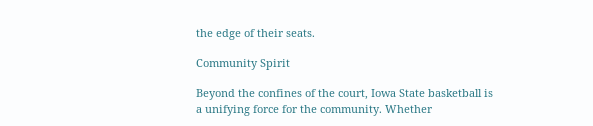the edge of their seats.

Community Spirit

Beyond the confines of the court, Iowa State basketball is a unifying force for the community. Whether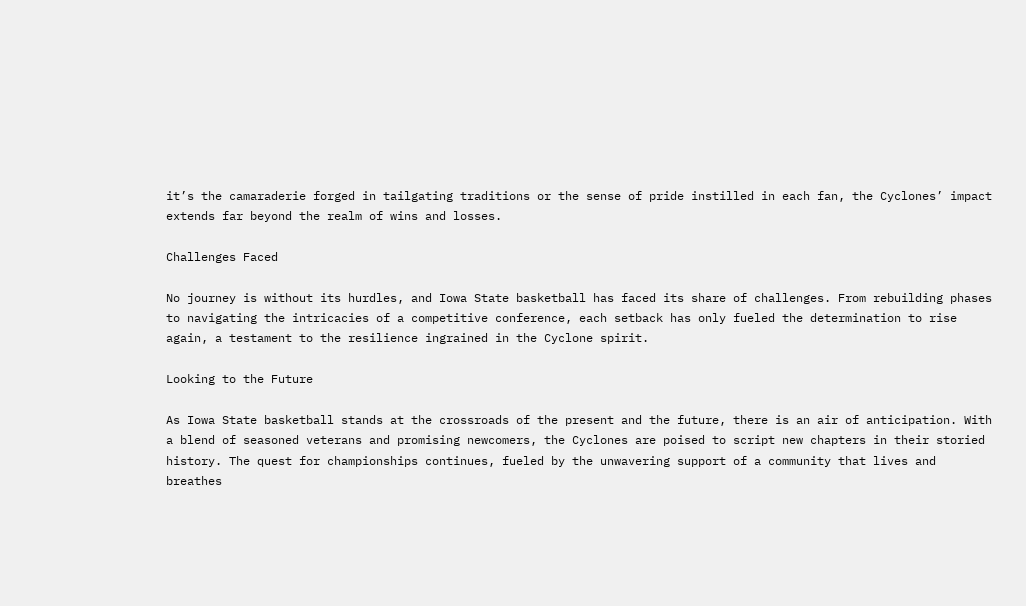it’s the camaraderie forged in tailgating traditions or the sense of pride instilled in each fan, the Cyclones’ impact extends far beyond the realm of wins and losses.

Challenges Faced

No journey is without its hurdles, and Iowa State basketball has faced its share of challenges. From rebuilding phases to navigating the intricacies of a competitive conference, each setback has only fueled the determination to rise again, a testament to the resilience ingrained in the Cyclone spirit.

Looking to the Future

As Iowa State basketball stands at the crossroads of the present and the future, there is an air of anticipation. With a blend of seasoned veterans and promising newcomers, the Cyclones are poised to script new chapters in their storied history. The quest for championships continues, fueled by the unwavering support of a community that lives and breathes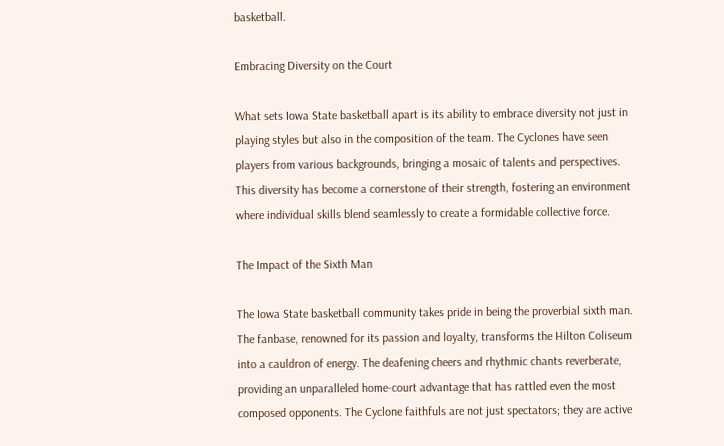basketball.

Embracing Diversity on the Court

What sets Iowa State basketball apart is its ability to embrace diversity not just in playing styles but also in the composition of the team. The Cyclones have seen players from various backgrounds, bringing a mosaic of talents and perspectives. This diversity has become a cornerstone of their strength, fostering an environment where individual skills blend seamlessly to create a formidable collective force.

The Impact of the Sixth Man

The Iowa State basketball community takes pride in being the proverbial sixth man. The fanbase, renowned for its passion and loyalty, transforms the Hilton Coliseum into a cauldron of energy. The deafening cheers and rhythmic chants reverberate, providing an unparalleled home-court advantage that has rattled even the most composed opponents. The Cyclone faithfuls are not just spectators; they are active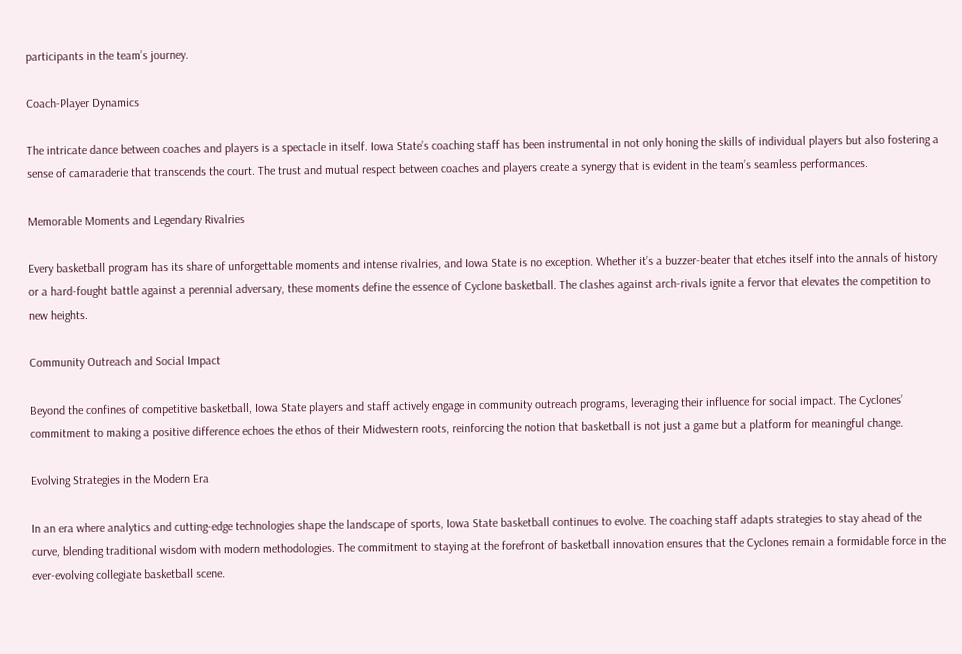participants in the team’s journey.

Coach-Player Dynamics

The intricate dance between coaches and players is a spectacle in itself. Iowa State’s coaching staff has been instrumental in not only honing the skills of individual players but also fostering a sense of camaraderie that transcends the court. The trust and mutual respect between coaches and players create a synergy that is evident in the team’s seamless performances.

Memorable Moments and Legendary Rivalries

Every basketball program has its share of unforgettable moments and intense rivalries, and Iowa State is no exception. Whether it’s a buzzer-beater that etches itself into the annals of history or a hard-fought battle against a perennial adversary, these moments define the essence of Cyclone basketball. The clashes against arch-rivals ignite a fervor that elevates the competition to new heights.

Community Outreach and Social Impact

Beyond the confines of competitive basketball, Iowa State players and staff actively engage in community outreach programs, leveraging their influence for social impact. The Cyclones’ commitment to making a positive difference echoes the ethos of their Midwestern roots, reinforcing the notion that basketball is not just a game but a platform for meaningful change.

Evolving Strategies in the Modern Era

In an era where analytics and cutting-edge technologies shape the landscape of sports, Iowa State basketball continues to evolve. The coaching staff adapts strategies to stay ahead of the curve, blending traditional wisdom with modern methodologies. The commitment to staying at the forefront of basketball innovation ensures that the Cyclones remain a formidable force in the ever-evolving collegiate basketball scene.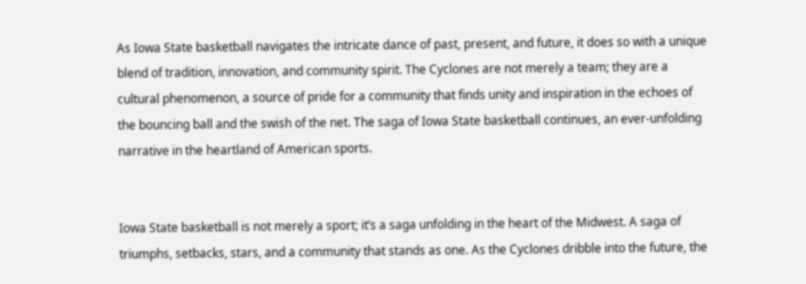As Iowa State basketball navigates the intricate dance of past, present, and future, it does so with a unique blend of tradition, innovation, and community spirit. The Cyclones are not merely a team; they are a cultural phenomenon, a source of pride for a community that finds unity and inspiration in the echoes of the bouncing ball and the swish of the net. The saga of Iowa State basketball continues, an ever-unfolding narrative in the heartland of American sports.


Iowa State basketball is not merely a sport; it’s a saga unfolding in the heart of the Midwest. A saga of triumphs, setbacks, stars, and a community that stands as one. As the Cyclones dribble into the future, the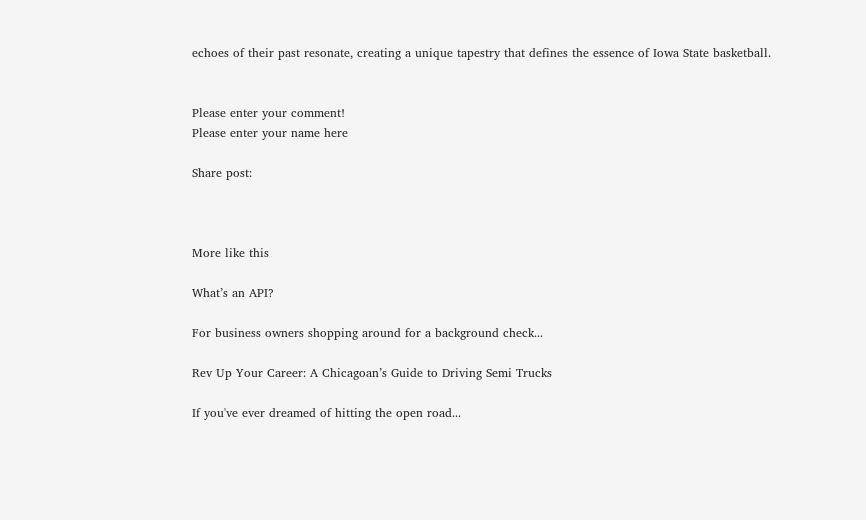echoes of their past resonate, creating a unique tapestry that defines the essence of Iowa State basketball.


Please enter your comment!
Please enter your name here

Share post:



More like this

What’s an API?

For business owners shopping around for a background check...

Rev Up Your Career: A Chicagoan’s Guide to Driving Semi Trucks

If you've ever dreamed of hitting the open road...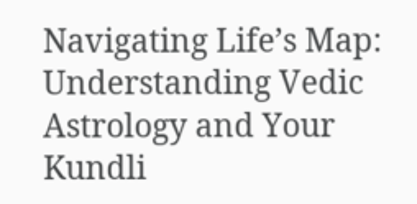Navigating Life’s Map: Understanding Vedic Astrology and Your Kundli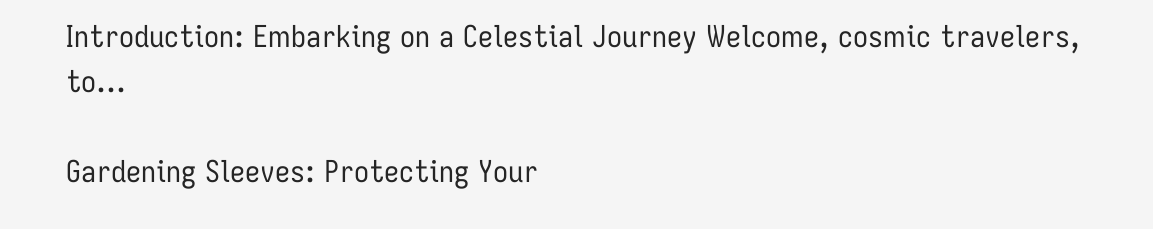Introduction: Embarking on a Celestial Journey Welcome, cosmic travelers, to...

Gardening Sleeves: Protecting Your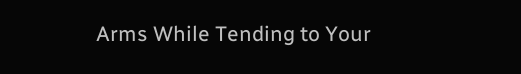Arms While Tending to Your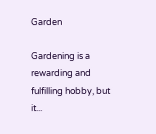Garden

Gardening is a rewarding and fulfilling hobby, but it...